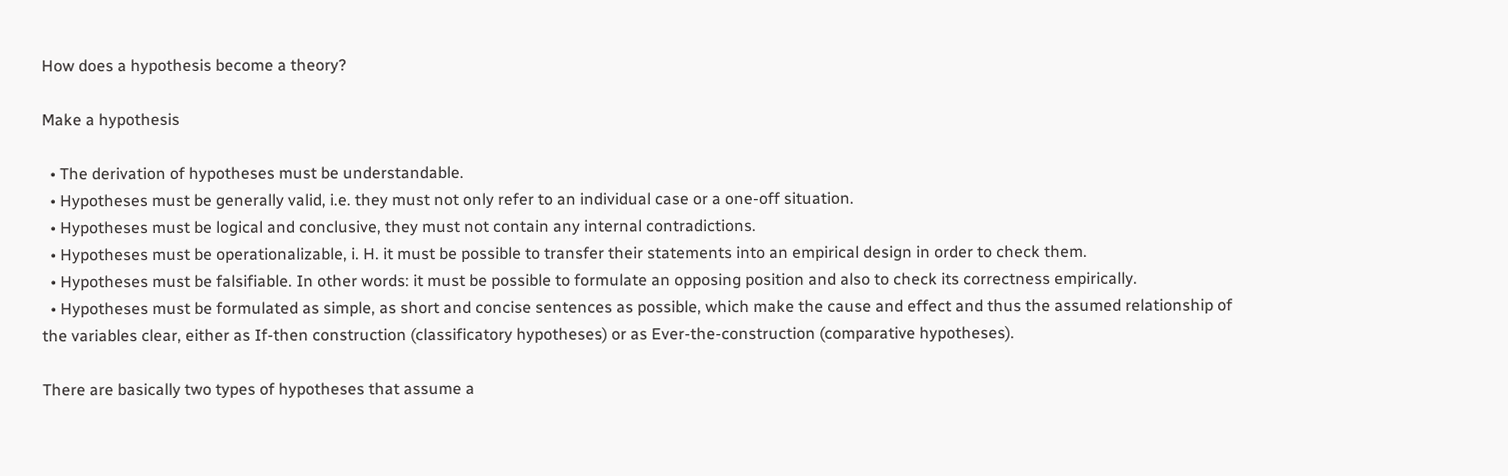How does a hypothesis become a theory?

Make a hypothesis

  • The derivation of hypotheses must be understandable.
  • Hypotheses must be generally valid, i.e. they must not only refer to an individual case or a one-off situation.
  • Hypotheses must be logical and conclusive, they must not contain any internal contradictions.
  • Hypotheses must be operationalizable, i. H. it must be possible to transfer their statements into an empirical design in order to check them.
  • Hypotheses must be falsifiable. In other words: it must be possible to formulate an opposing position and also to check its correctness empirically.
  • Hypotheses must be formulated as simple, as short and concise sentences as possible, which make the cause and effect and thus the assumed relationship of the variables clear, either as If-then construction (classificatory hypotheses) or as Ever-the-construction (comparative hypotheses).

There are basically two types of hypotheses that assume a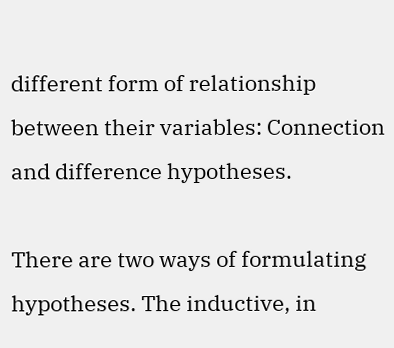different form of relationship between their variables: Connection and difference hypotheses.

There are two ways of formulating hypotheses. The inductive, in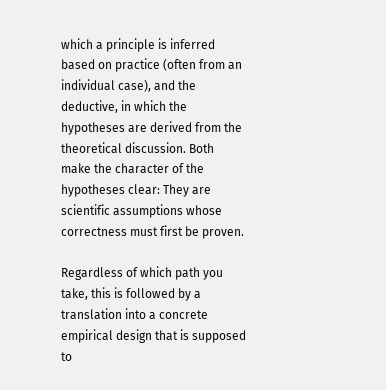which a principle is inferred based on practice (often from an individual case), and the deductive, in which the hypotheses are derived from the theoretical discussion. Both make the character of the hypotheses clear: They are scientific assumptions whose correctness must first be proven.

Regardless of which path you take, this is followed by a translation into a concrete empirical design that is supposed to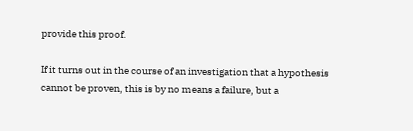provide this proof.

If it turns out in the course of an investigation that a hypothesis cannot be proven, this is by no means a failure, but a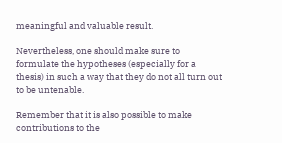meaningful and valuable result.

Nevertheless, one should make sure to formulate the hypotheses (especially for a thesis) in such a way that they do not all turn out to be untenable.

Remember that it is also possible to make contributions to the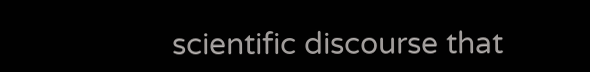scientific discourse that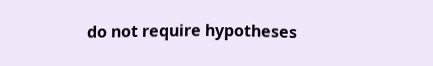do not require hypotheses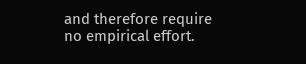and therefore require no empirical effort.